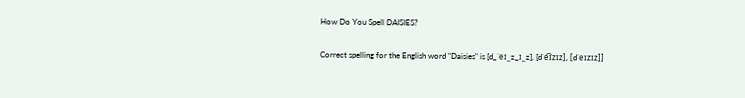How Do You Spell DAISIES?

Correct spelling for the English word "Daisies" is [d_ˈeɪ_z_ɪ_z], [dˈe͡ɪzɪz], [dˈeɪzɪz]]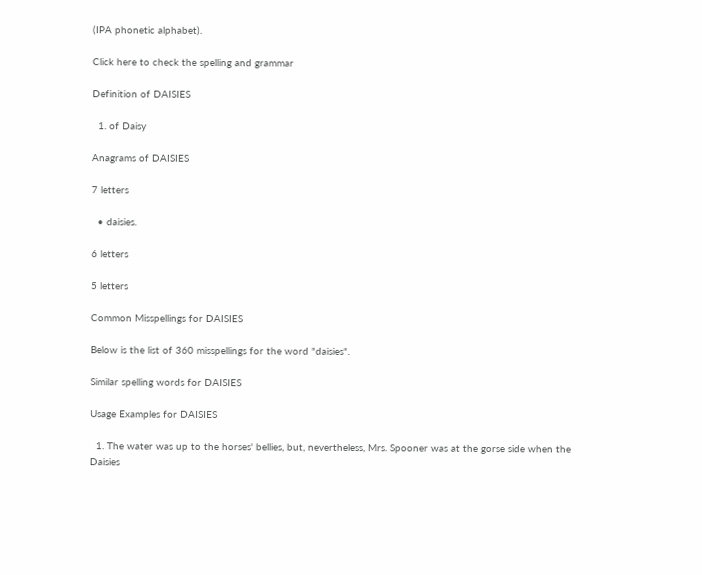(IPA phonetic alphabet).

Click here to check the spelling and grammar

Definition of DAISIES

  1. of Daisy

Anagrams of DAISIES

7 letters

  • daisies.

6 letters

5 letters

Common Misspellings for DAISIES

Below is the list of 360 misspellings for the word "daisies".

Similar spelling words for DAISIES

Usage Examples for DAISIES

  1. The water was up to the horses' bellies, but, nevertheless, Mrs. Spooner was at the gorse side when the Daisies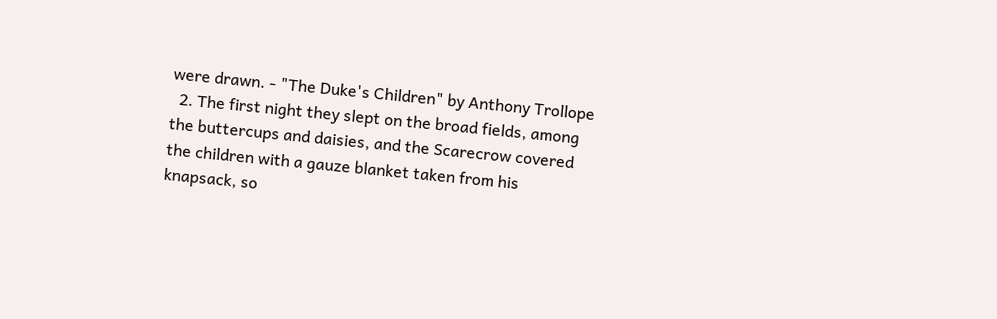were drawn. - "The Duke's Children" by Anthony Trollope
  2. The first night they slept on the broad fields, among the buttercups and daisies, and the Scarecrow covered the children with a gauze blanket taken from his knapsack, so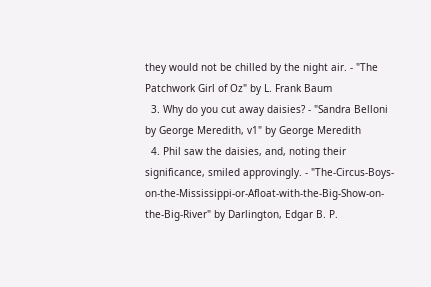they would not be chilled by the night air. - "The Patchwork Girl of Oz" by L. Frank Baum
  3. Why do you cut away daisies? - "Sandra Belloni by George Meredith, v1" by George Meredith
  4. Phil saw the daisies, and, noting their significance, smiled approvingly. - "The-Circus-Boys-on-the-Mississippi-or-Afloat-with-the-Big-Show-on-the-Big-River" by Darlington, Edgar B. P.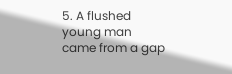5. A flushed young man came from a gap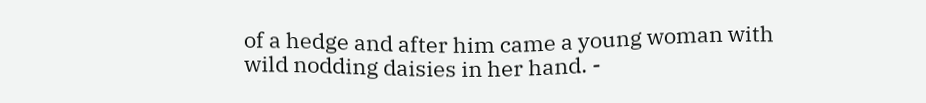of a hedge and after him came a young woman with wild nodding daisies in her hand. -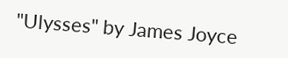"Ulysses" by James Joyce